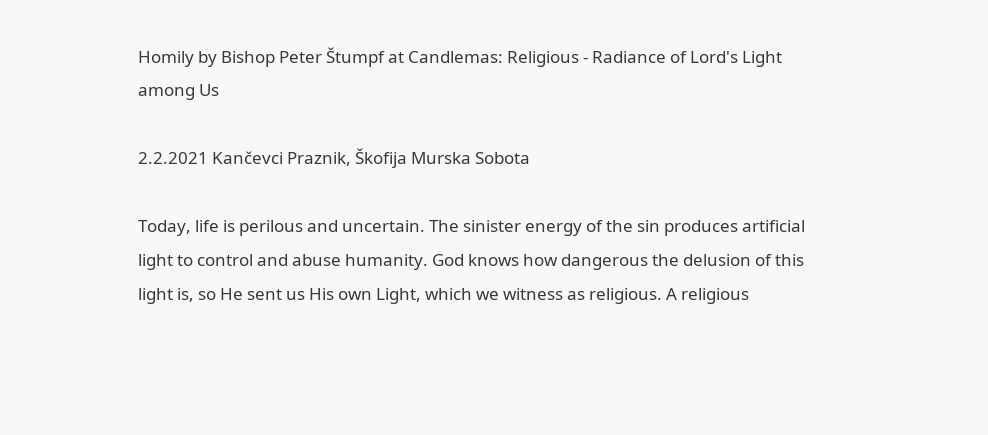Homily by Bishop Peter Štumpf at Candlemas: Religious - Radiance of Lord's Light among Us

2.2.2021 Kančevci Praznik, Škofija Murska Sobota

Today, life is perilous and uncertain. The sinister energy of the sin produces artificial light to control and abuse humanity. God knows how dangerous the delusion of this light is, so He sent us His own Light, which we witness as religious. A religious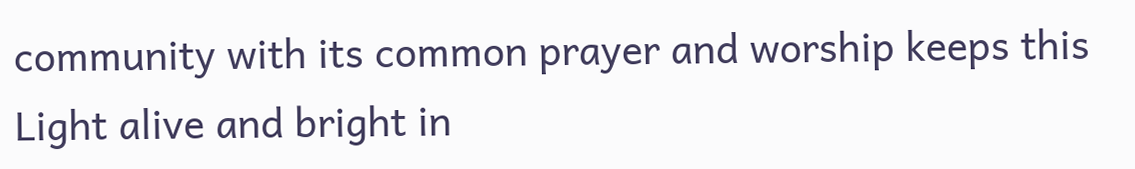community with its common prayer and worship keeps this Light alive and bright in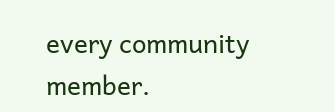every community member.